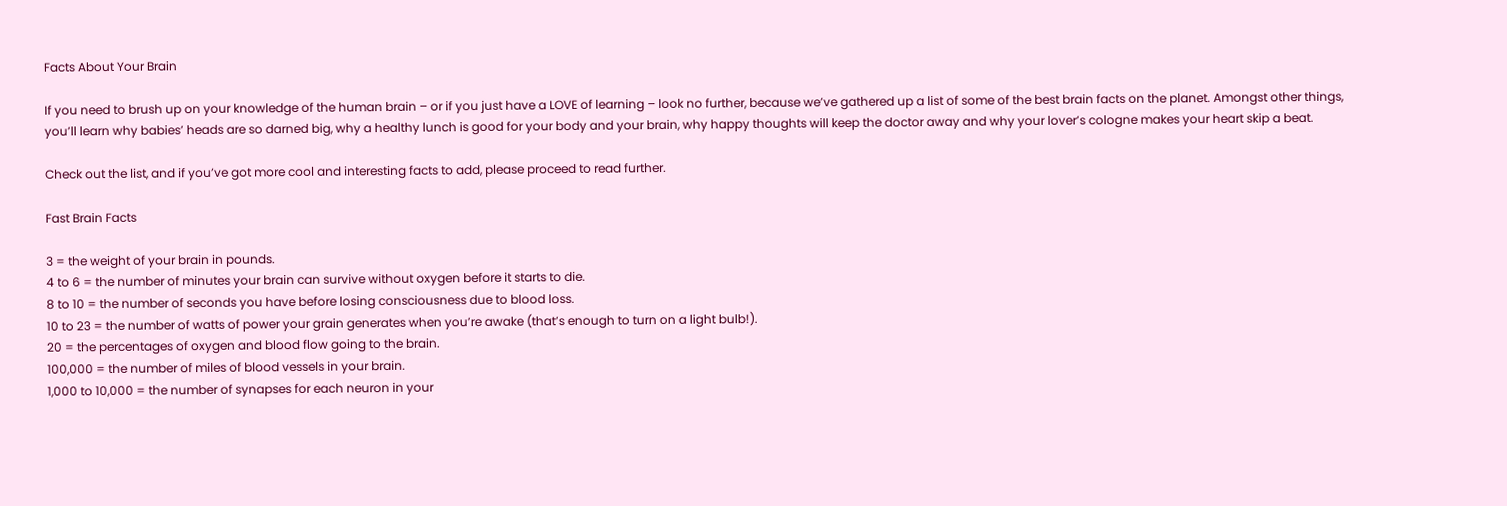Facts About Your Brain

If you need to brush up on your knowledge of the human brain – or if you just have a LOVE of learning – look no further, because we’ve gathered up a list of some of the best brain facts on the planet. Amongst other things, you’ll learn why babies’ heads are so darned big, why a healthy lunch is good for your body and your brain, why happy thoughts will keep the doctor away and why your lover’s cologne makes your heart skip a beat.

Check out the list, and if you’ve got more cool and interesting facts to add, please proceed to read further.

Fast Brain Facts

3 = the weight of your brain in pounds.
4 to 6 = the number of minutes your brain can survive without oxygen before it starts to die.
8 to 10 = the number of seconds you have before losing consciousness due to blood loss.
10 to 23 = the number of watts of power your grain generates when you’re awake (that’s enough to turn on a light bulb!).
20 = the percentages of oxygen and blood flow going to the brain.
100,000 = the number of miles of blood vessels in your brain.
1,000 to 10,000 = the number of synapses for each neuron in your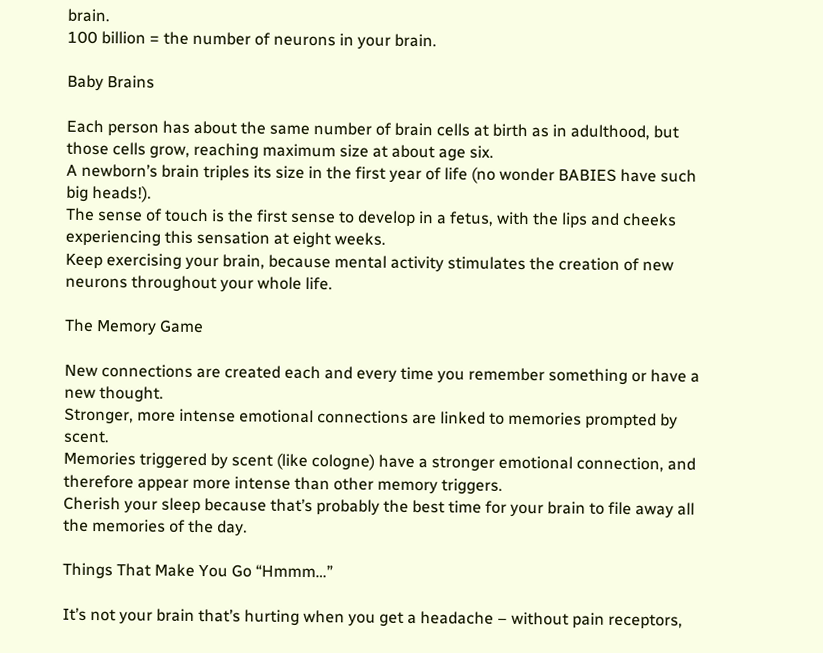brain.
100 billion = the number of neurons in your brain.

Baby Brains

Each person has about the same number of brain cells at birth as in adulthood, but those cells grow, reaching maximum size at about age six.
A newborn’s brain triples its size in the first year of life (no wonder BABIES have such big heads!).
The sense of touch is the first sense to develop in a fetus, with the lips and cheeks experiencing this sensation at eight weeks.
Keep exercising your brain, because mental activity stimulates the creation of new neurons throughout your whole life.

The Memory Game

New connections are created each and every time you remember something or have a new thought.
Stronger, more intense emotional connections are linked to memories prompted by scent.
Memories triggered by scent (like cologne) have a stronger emotional connection, and therefore appear more intense than other memory triggers.
Cherish your sleep because that’s probably the best time for your brain to file away all the memories of the day.

Things That Make You Go “Hmmm…”

It’s not your brain that’s hurting when you get a headache – without pain receptors,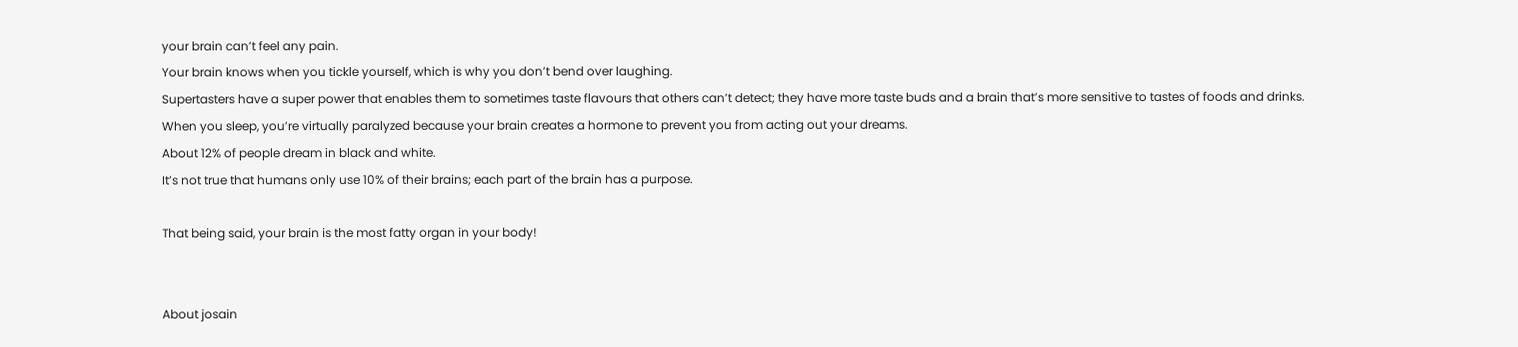your brain can’t feel any pain.
Your brain knows when you tickle yourself, which is why you don’t bend over laughing.
Supertasters have a super power that enables them to sometimes taste flavours that others can’t detect; they have more taste buds and a brain that’s more sensitive to tastes of foods and drinks.
When you sleep, you’re virtually paralyzed because your brain creates a hormone to prevent you from acting out your dreams.
About 12% of people dream in black and white.
It’s not true that humans only use 10% of their brains; each part of the brain has a purpose.

That being said, your brain is the most fatty organ in your body!


About josain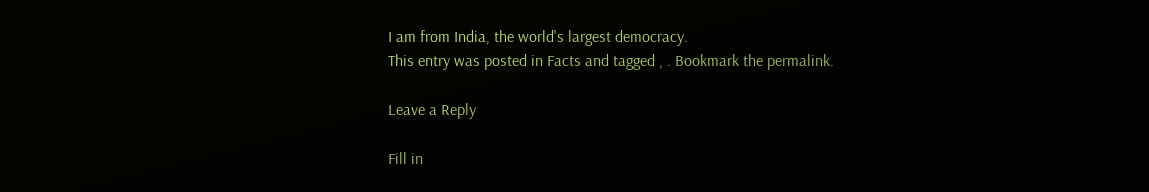I am from India, the world's largest democracy.
This entry was posted in Facts and tagged , . Bookmark the permalink.

Leave a Reply

Fill in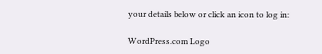your details below or click an icon to log in:

WordPress.com Logo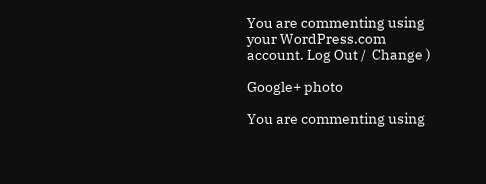You are commenting using your WordPress.com account. Log Out /  Change )

Google+ photo

You are commenting using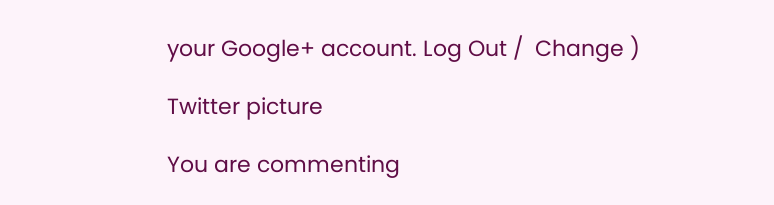your Google+ account. Log Out /  Change )

Twitter picture

You are commenting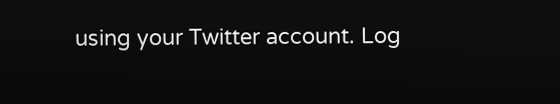using your Twitter account. Log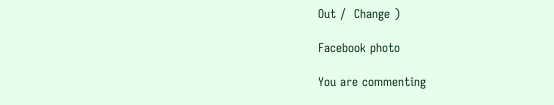Out /  Change )

Facebook photo

You are commenting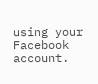using your Facebook account.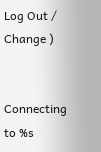Log Out /  Change )


Connecting to %s